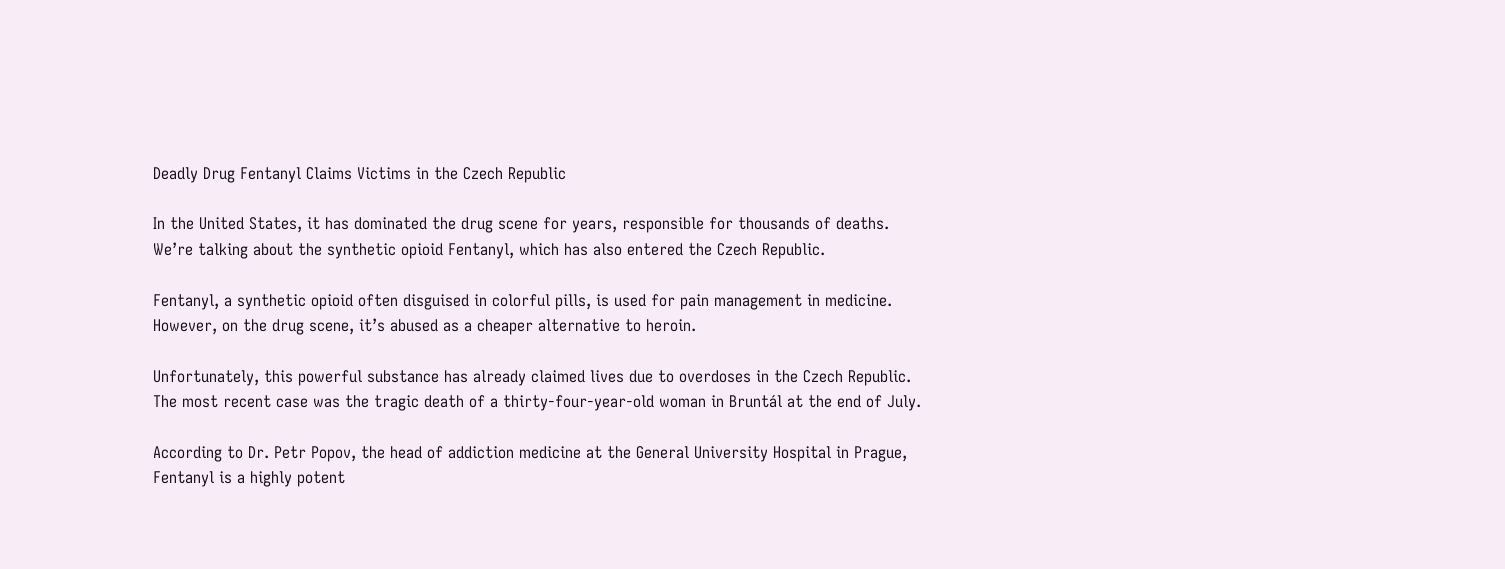Deadly Drug Fentanyl Claims Victims in the Czech Republic

In the United States, it has dominated the drug scene for years, responsible for thousands of deaths. We’re talking about the synthetic opioid Fentanyl, which has also entered the Czech Republic.

Fentanyl, a synthetic opioid often disguised in colorful pills, is used for pain management in medicine. However, on the drug scene, it’s abused as a cheaper alternative to heroin.

Unfortunately, this powerful substance has already claimed lives due to overdoses in the Czech Republic. The most recent case was the tragic death of a thirty-four-year-old woman in Bruntál at the end of July.

According to Dr. Petr Popov, the head of addiction medicine at the General University Hospital in Prague, Fentanyl is a highly potent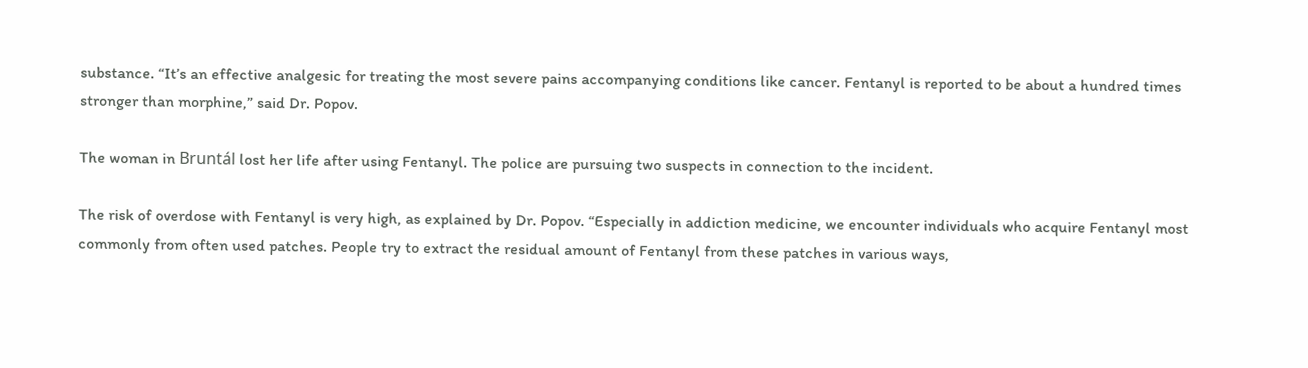substance. “It’s an effective analgesic for treating the most severe pains accompanying conditions like cancer. Fentanyl is reported to be about a hundred times stronger than morphine,” said Dr. Popov.

The woman in Bruntál lost her life after using Fentanyl. The police are pursuing two suspects in connection to the incident.

The risk of overdose with Fentanyl is very high, as explained by Dr. Popov. “Especially in addiction medicine, we encounter individuals who acquire Fentanyl most commonly from often used patches. People try to extract the residual amount of Fentanyl from these patches in various ways,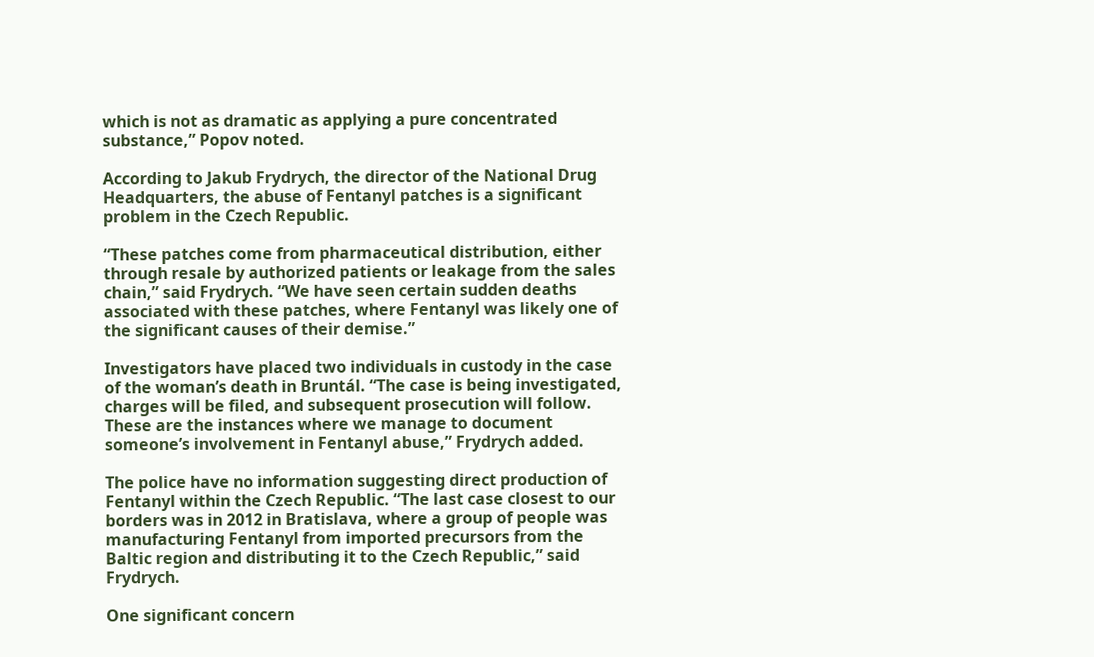which is not as dramatic as applying a pure concentrated substance,” Popov noted.

According to Jakub Frydrych, the director of the National Drug Headquarters, the abuse of Fentanyl patches is a significant problem in the Czech Republic.

“These patches come from pharmaceutical distribution, either through resale by authorized patients or leakage from the sales chain,” said Frydrych. “We have seen certain sudden deaths associated with these patches, where Fentanyl was likely one of the significant causes of their demise.”

Investigators have placed two individuals in custody in the case of the woman’s death in Bruntál. “The case is being investigated, charges will be filed, and subsequent prosecution will follow. These are the instances where we manage to document someone’s involvement in Fentanyl abuse,” Frydrych added.

The police have no information suggesting direct production of Fentanyl within the Czech Republic. “The last case closest to our borders was in 2012 in Bratislava, where a group of people was manufacturing Fentanyl from imported precursors from the Baltic region and distributing it to the Czech Republic,” said Frydrych.

One significant concern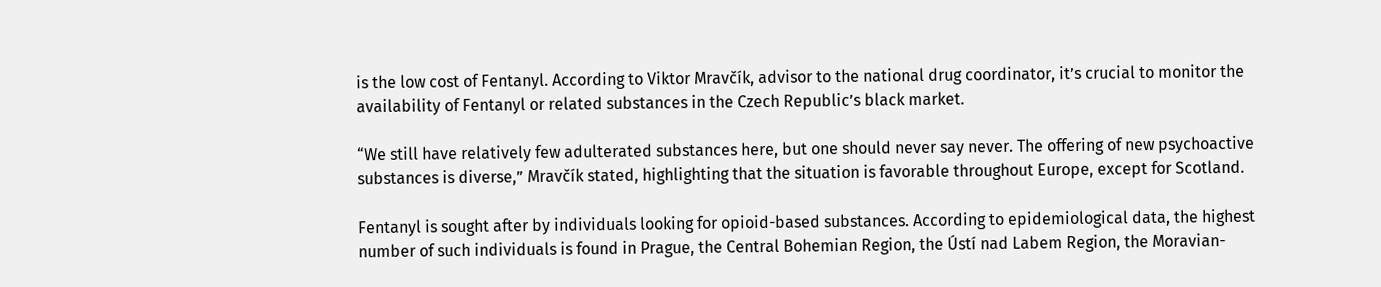is the low cost of Fentanyl. According to Viktor Mravčík, advisor to the national drug coordinator, it’s crucial to monitor the availability of Fentanyl or related substances in the Czech Republic’s black market.

“We still have relatively few adulterated substances here, but one should never say never. The offering of new psychoactive substances is diverse,” Mravčík stated, highlighting that the situation is favorable throughout Europe, except for Scotland.

Fentanyl is sought after by individuals looking for opioid-based substances. According to epidemiological data, the highest number of such individuals is found in Prague, the Central Bohemian Region, the Ústí nad Labem Region, the Moravian-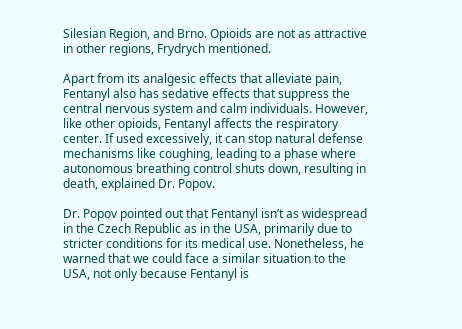Silesian Region, and Brno. Opioids are not as attractive in other regions, Frydrych mentioned.

Apart from its analgesic effects that alleviate pain, Fentanyl also has sedative effects that suppress the central nervous system and calm individuals. However, like other opioids, Fentanyl affects the respiratory center. If used excessively, it can stop natural defense mechanisms like coughing, leading to a phase where autonomous breathing control shuts down, resulting in death, explained Dr. Popov.

Dr. Popov pointed out that Fentanyl isn’t as widespread in the Czech Republic as in the USA, primarily due to stricter conditions for its medical use. Nonetheless, he warned that we could face a similar situation to the USA, not only because Fentanyl is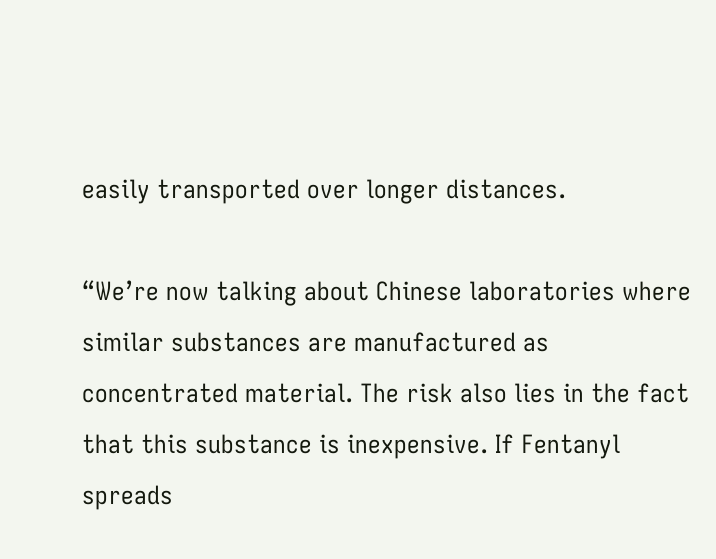easily transported over longer distances.

“We’re now talking about Chinese laboratories where similar substances are manufactured as concentrated material. The risk also lies in the fact that this substance is inexpensive. If Fentanyl spreads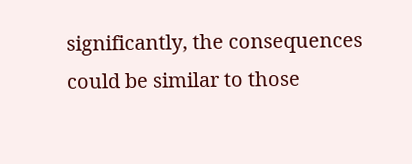significantly, the consequences could be similar to those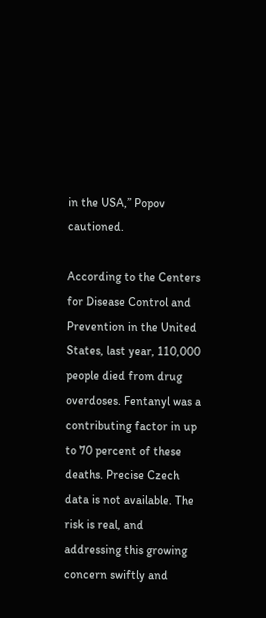in the USA,” Popov cautioned.

According to the Centers for Disease Control and Prevention in the United States, last year, 110,000 people died from drug overdoses. Fentanyl was a contributing factor in up to 70 percent of these deaths. Precise Czech data is not available. The risk is real, and addressing this growing concern swiftly and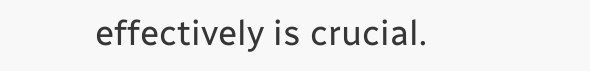effectively is crucial.